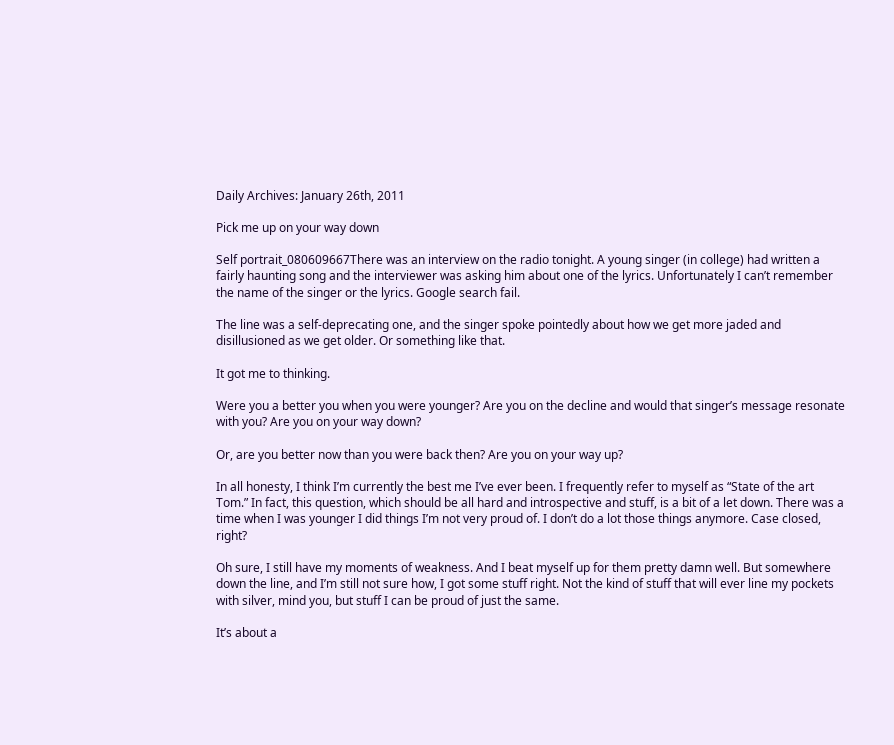Daily Archives: January 26th, 2011

Pick me up on your way down

Self portrait_080609667There was an interview on the radio tonight. A young singer (in college) had written a fairly haunting song and the interviewer was asking him about one of the lyrics. Unfortunately I can’t remember the name of the singer or the lyrics. Google search fail.

The line was a self-deprecating one, and the singer spoke pointedly about how we get more jaded and disillusioned as we get older. Or something like that.

It got me to thinking.

Were you a better you when you were younger? Are you on the decline and would that singer’s message resonate with you? Are you on your way down?

Or, are you better now than you were back then? Are you on your way up?

In all honesty, I think I’m currently the best me I’ve ever been. I frequently refer to myself as “State of the art Tom.” In fact, this question, which should be all hard and introspective and stuff, is a bit of a let down. There was a time when I was younger I did things I’m not very proud of. I don’t do a lot those things anymore. Case closed, right?

Oh sure, I still have my moments of weakness. And I beat myself up for them pretty damn well. But somewhere down the line, and I’m still not sure how, I got some stuff right. Not the kind of stuff that will ever line my pockets with silver, mind you, but stuff I can be proud of just the same.

It’s about a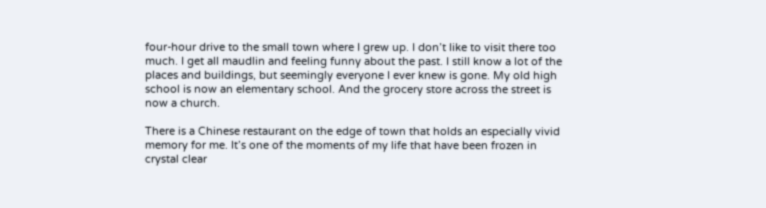four-hour drive to the small town where I grew up. I don’t like to visit there too much. I get all maudlin and feeling funny about the past. I still know a lot of the places and buildings, but seemingly everyone I ever knew is gone. My old high school is now an elementary school. And the grocery store across the street is now a church.

There is a Chinese restaurant on the edge of town that holds an especially vivid memory for me. It’s one of the moments of my life that have been frozen in crystal clear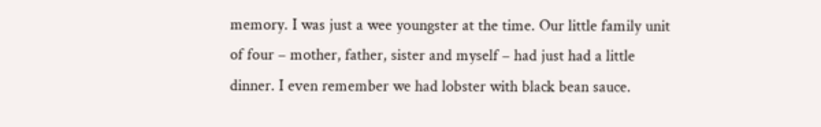memory. I was just a wee youngster at the time. Our little family unit of four – mother, father, sister and myself – had just had a little dinner. I even remember we had lobster with black bean sauce.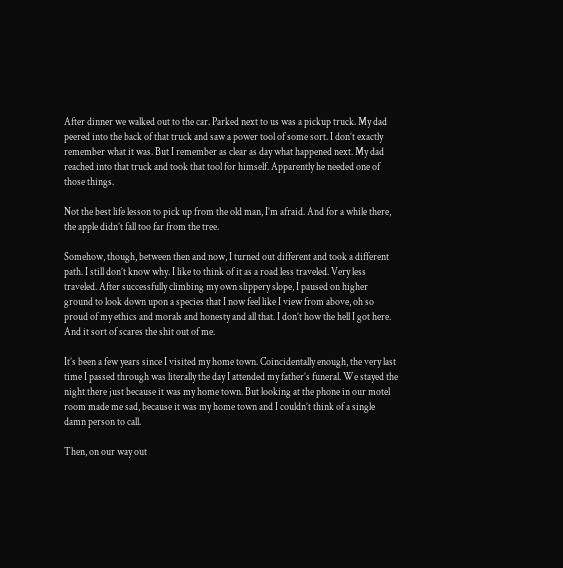After dinner we walked out to the car. Parked next to us was a pickup truck. My dad peered into the back of that truck and saw a power tool of some sort. I don’t exactly remember what it was. But I remember as clear as day what happened next. My dad reached into that truck and took that tool for himself. Apparently he needed one of those things.

Not the best life lesson to pick up from the old man, I’m afraid. And for a while there, the apple didn’t fall too far from the tree.

Somehow, though, between then and now, I turned out different and took a different path. I still don’t know why. I like to think of it as a road less traveled. Very less traveled. After successfully climbing my own slippery slope, I paused on higher ground to look down upon a species that I now feel like I view from above, oh so proud of my ethics and morals and honesty and all that. I don’t how the hell I got here. And it sort of scares the shit out of me.

It’s been a few years since I visited my home town. Coincidentally enough, the very last time I passed through was literally the day I attended my father’s funeral. We stayed the night there just because it was my home town. But looking at the phone in our motel room made me sad, because it was my home town and I couldn’t think of a single damn person to call.

Then, on our way out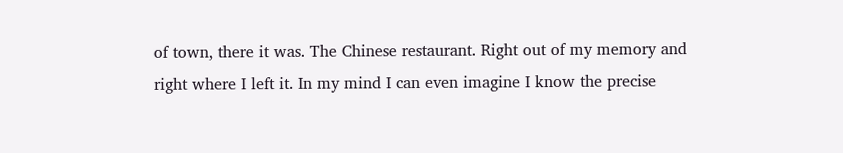of town, there it was. The Chinese restaurant. Right out of my memory and right where I left it. In my mind I can even imagine I know the precise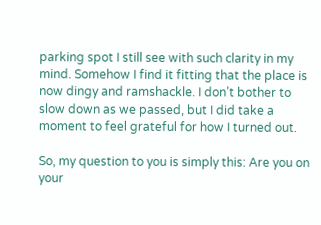parking spot I still see with such clarity in my mind. Somehow I find it fitting that the place is now dingy and ramshackle. I don’t bother to slow down as we passed, but I did take a moment to feel grateful for how I turned out.

So, my question to you is simply this: Are you on your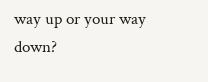way up or your way down?